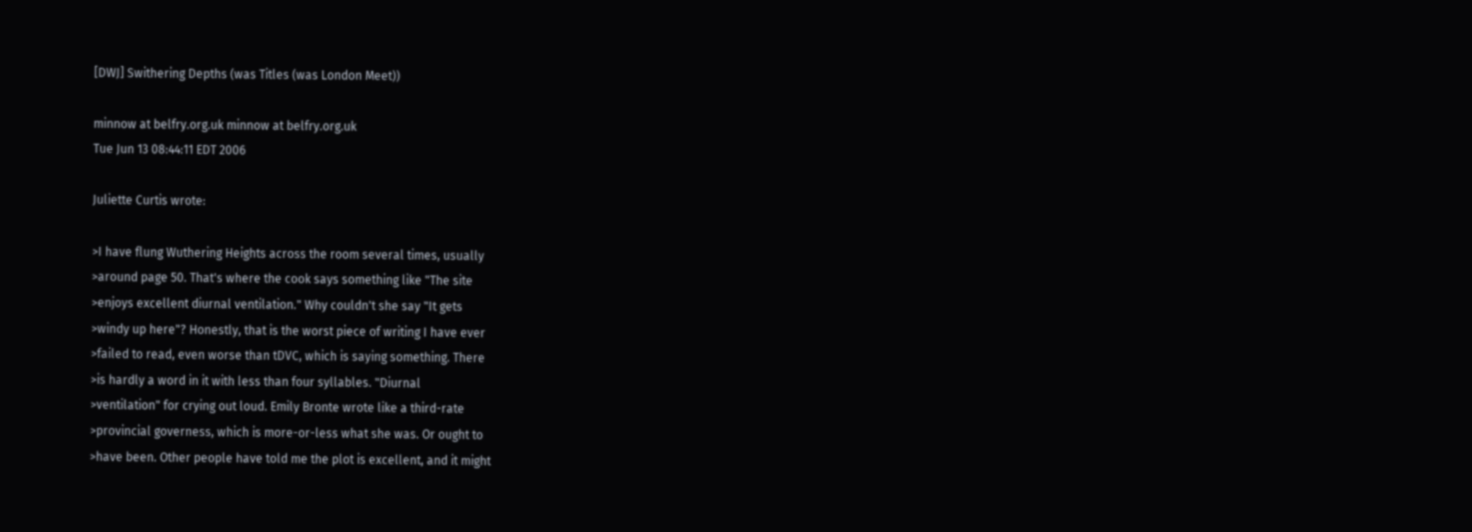[DWJ] Swithering Depths (was Titles (was London Meet))

minnow at belfry.org.uk minnow at belfry.org.uk
Tue Jun 13 08:44:11 EDT 2006

Juliette Curtis wrote:

>I have flung Wuthering Heights across the room several times, usually
>around page 50. That's where the cook says something like "The site
>enjoys excellent diurnal ventilation." Why couldn't she say "It gets
>windy up here"? Honestly, that is the worst piece of writing I have ever
>failed to read, even worse than tDVC, which is saying something. There
>is hardly a word in it with less than four syllables. "Diurnal
>ventilation" for crying out loud. Emily Bronte wrote like a third-rate
>provincial governess, which is more-or-less what she was. Or ought to
>have been. Other people have told me the plot is excellent, and it might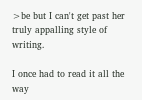>be but I can't get past her truly appalling style of writing.

I once had to read it all the way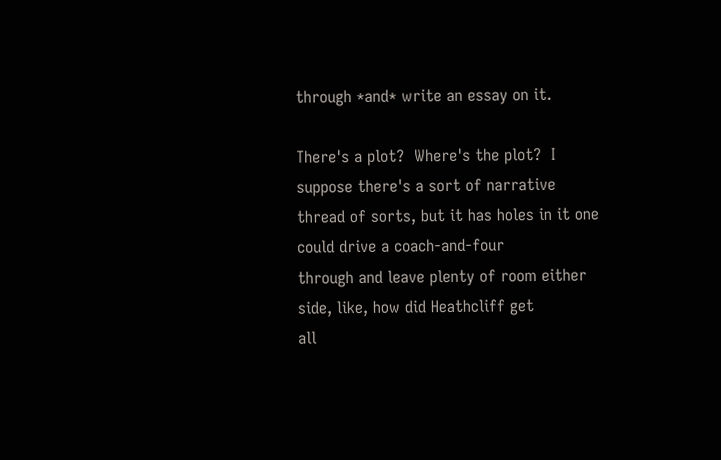through *and* write an essay on it.

There's a plot?  Where's the plot?  I suppose there's a sort of narrative
thread of sorts, but it has holes in it one could drive a coach-and-four
through and leave plenty of room either side, like, how did Heathcliff get
all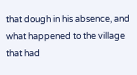that dough in his absence, and what happened to the village that had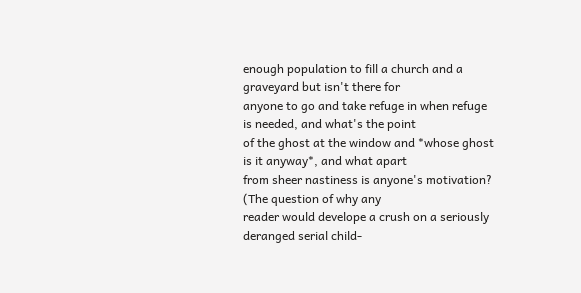enough population to fill a church and a graveyard but isn't there for
anyone to go and take refuge in when refuge is needed, and what's the point
of the ghost at the window and *whose ghost is it anyway*, and what apart
from sheer nastiness is anyone's motivation?  (The question of why any
reader would develope a crush on a seriously deranged serial child-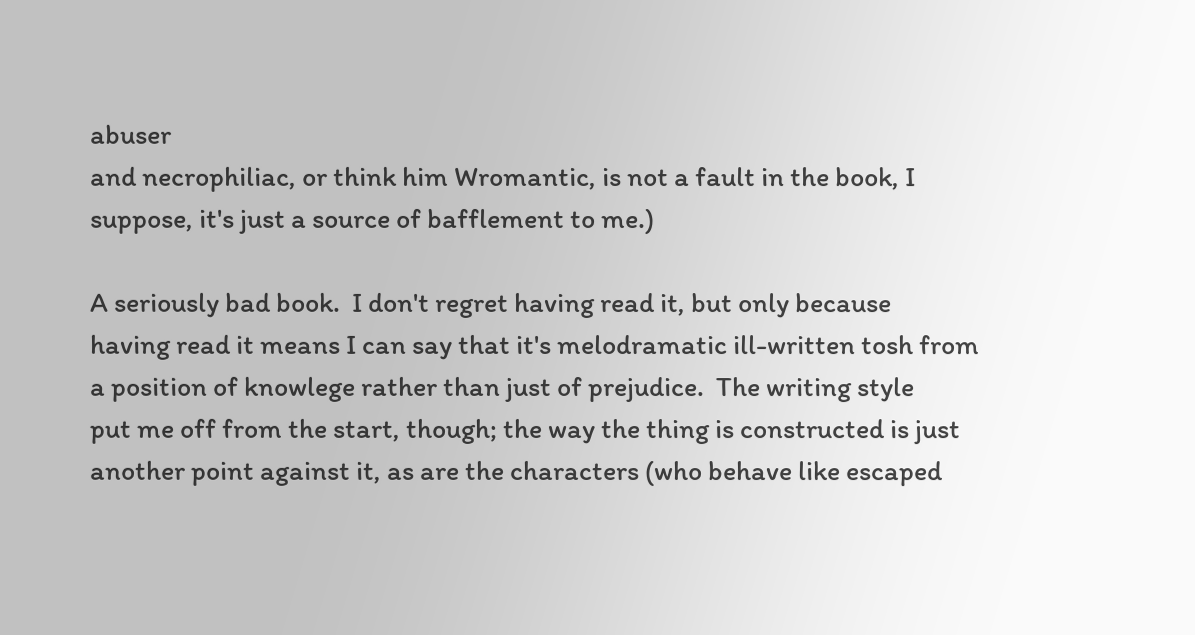abuser
and necrophiliac, or think him Wromantic, is not a fault in the book, I
suppose, it's just a source of bafflement to me.)

A seriously bad book.  I don't regret having read it, but only because
having read it means I can say that it's melodramatic ill-written tosh from
a position of knowlege rather than just of prejudice.  The writing style
put me off from the start, though; the way the thing is constructed is just
another point against it, as are the characters (who behave like escaped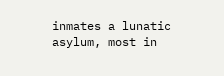inmates a lunatic asylum, most in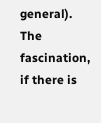general).  The fascination, if there is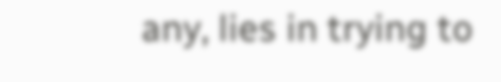any, lies in trying to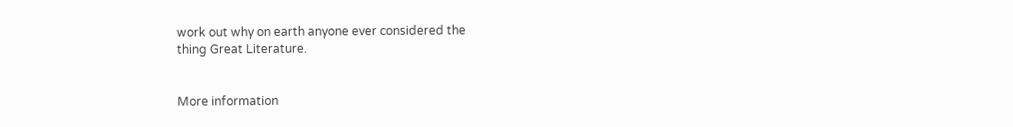work out why on earth anyone ever considered the
thing Great Literature.


More information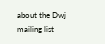about the Dwj mailing list